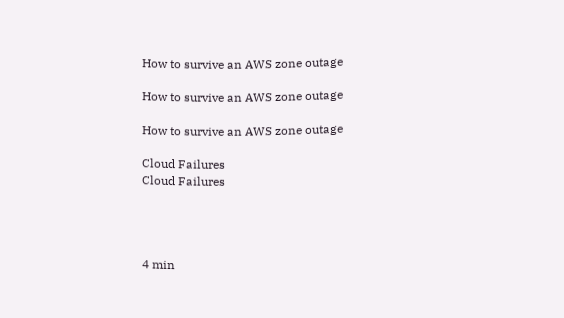How to survive an AWS zone outage

How to survive an AWS zone outage

How to survive an AWS zone outage

Cloud Failures
Cloud Failures




4 min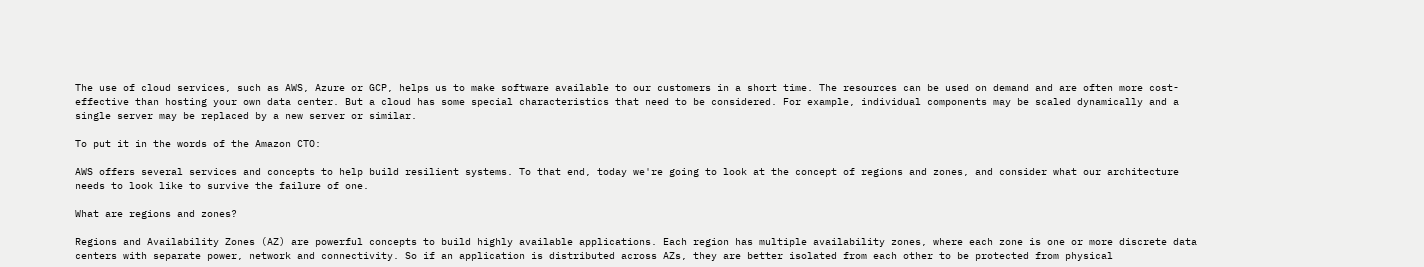The use of cloud services, such as AWS, Azure or GCP, helps us to make software available to our customers in a short time. The resources can be used on demand and are often more cost-effective than hosting your own data center. But a cloud has some special characteristics that need to be considered. For example, individual components may be scaled dynamically and a single server may be replaced by a new server or similar.

To put it in the words of the Amazon CTO:

AWS offers several services and concepts to help build resilient systems. To that end, today we're going to look at the concept of regions and zones, and consider what our architecture needs to look like to survive the failure of one.

What are regions and zones?

Regions and Availability Zones (AZ) are powerful concepts to build highly available applications. Each region has multiple availability zones, where each zone is one or more discrete data centers with separate power, network and connectivity. So if an application is distributed across AZs, they are better isolated from each other to be protected from physical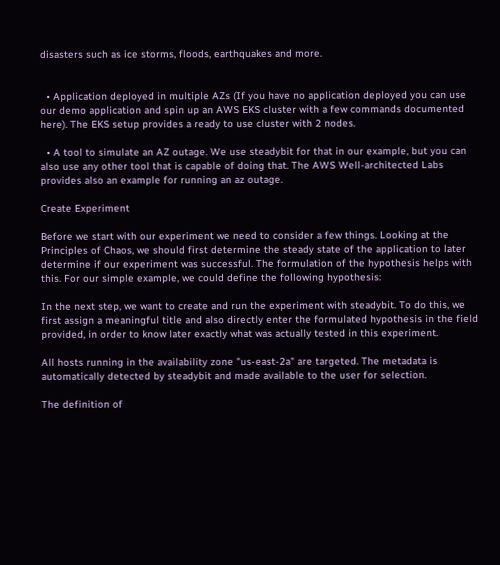disasters such as ice storms, floods, earthquakes and more.


  • Application deployed in multiple AZs (If you have no application deployed you can use our demo application and spin up an AWS EKS cluster with a few commands documented here). The EKS setup provides a ready to use cluster with 2 nodes.

  • A tool to simulate an AZ outage. We use steadybit for that in our example, but you can also use any other tool that is capable of doing that. The AWS Well-architected Labs provides also an example for running an az outage.

Create Experiment

Before we start with our experiment we need to consider a few things. Looking at the Principles of Chaos, we should first determine the steady state of the application to later determine if our experiment was successful. The formulation of the hypothesis helps with this. For our simple example, we could define the following hypothesis:

In the next step, we want to create and run the experiment with steadybit. To do this, we first assign a meaningful title and also directly enter the formulated hypothesis in the field provided, in order to know later exactly what was actually tested in this experiment.

All hosts running in the availability zone "us-east-2a" are targeted. The metadata is automatically detected by steadybit and made available to the user for selection.

The definition of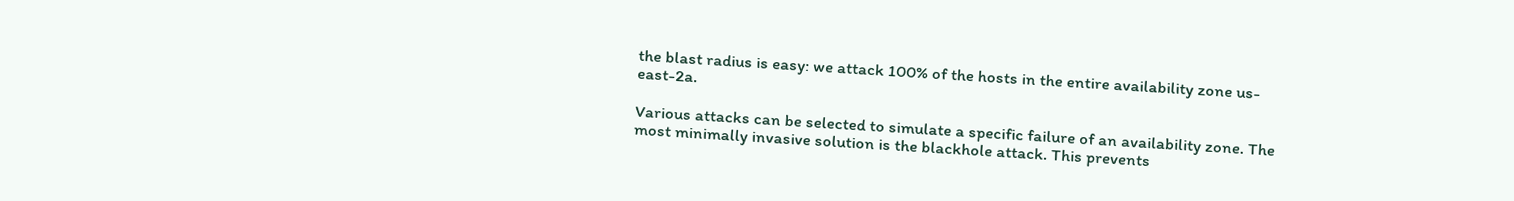the blast radius is easy: we attack 100% of the hosts in the entire availability zone us-east-2a.

Various attacks can be selected to simulate a specific failure of an availability zone. The most minimally invasive solution is the blackhole attack. This prevents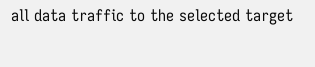all data traffic to the selected target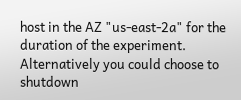host in the AZ "us-east-2a" for the duration of the experiment. Alternatively you could choose to shutdown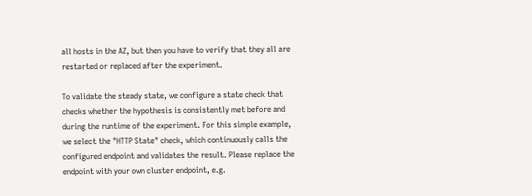all hosts in the AZ, but then you have to verify that they all are restarted or replaced after the experiment.

To validate the steady state, we configure a state check that checks whether the hypothesis is consistently met before and during the runtime of the experiment. For this simple example, we select the "HTTP State" check, which continuously calls the configured endpoint and validates the result. Please replace the endpoint with your own cluster endpoint, e.g.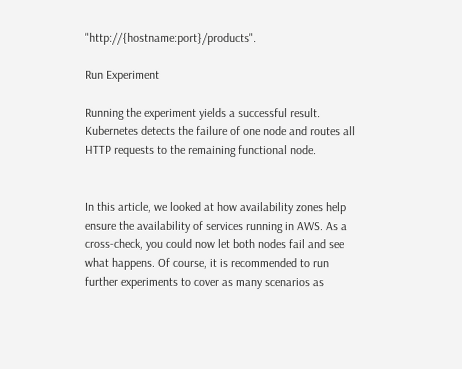"http://{hostname:port}/products".

Run Experiment

Running the experiment yields a successful result. Kubernetes detects the failure of one node and routes all HTTP requests to the remaining functional node.


In this article, we looked at how availability zones help ensure the availability of services running in AWS. As a cross-check, you could now let both nodes fail and see what happens. Of course, it is recommended to run further experiments to cover as many scenarios as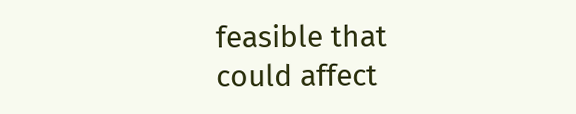feasible that could affect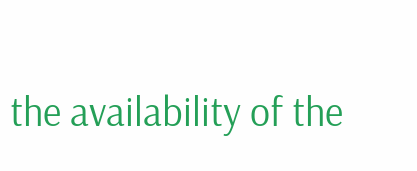the availability of the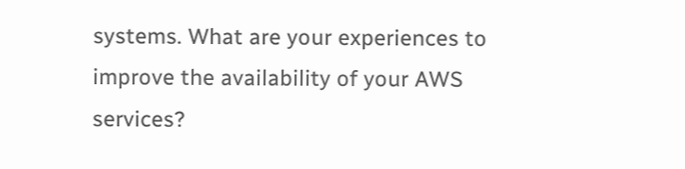systems. What are your experiences to improve the availability of your AWS services?